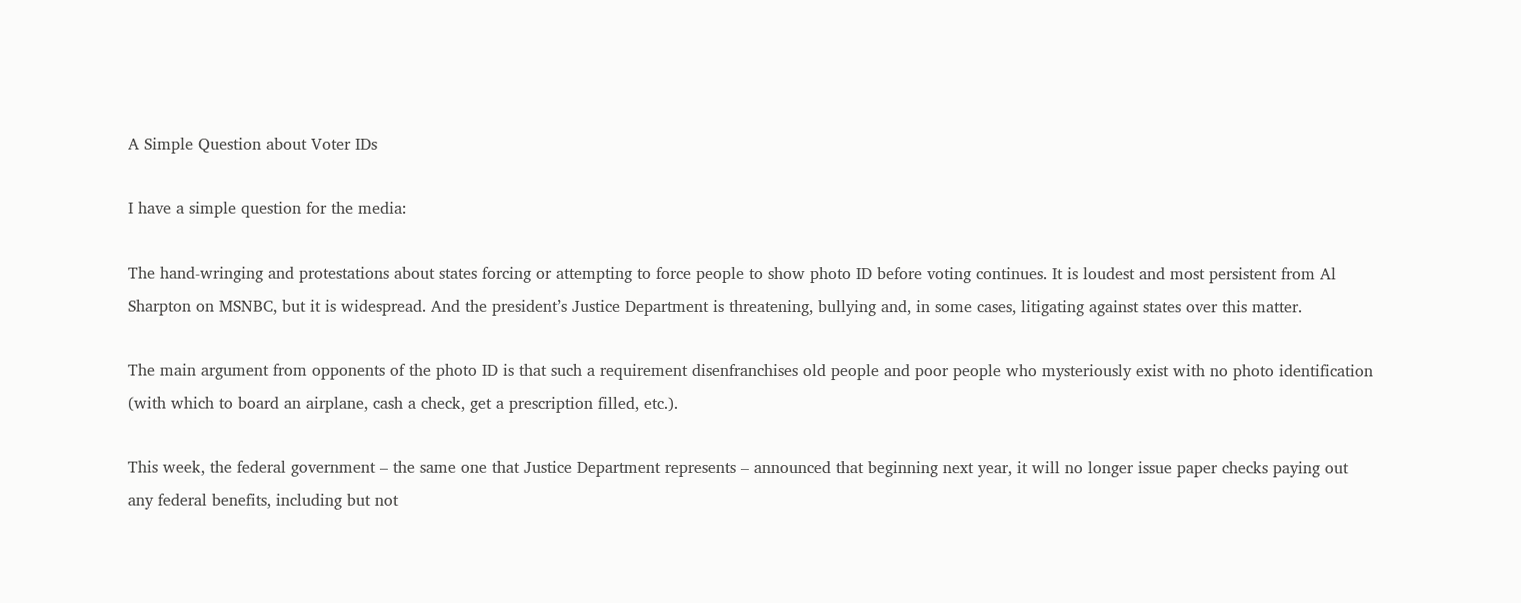A Simple Question about Voter IDs

I have a simple question for the media:

The hand-wringing and protestations about states forcing or attempting to force people to show photo ID before voting continues. It is loudest and most persistent from Al Sharpton on MSNBC, but it is widespread. And the president’s Justice Department is threatening, bullying and, in some cases, litigating against states over this matter.

The main argument from opponents of the photo ID is that such a requirement disenfranchises old people and poor people who mysteriously exist with no photo identification (with which to board an airplane, cash a check, get a prescription filled, etc.).

This week, the federal government – the same one that Justice Department represents – announced that beginning next year, it will no longer issue paper checks paying out any federal benefits, including but not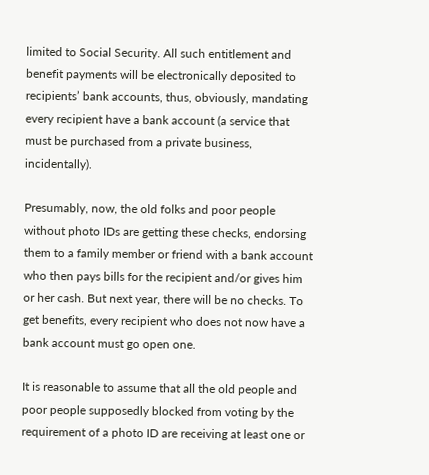limited to Social Security. All such entitlement and benefit payments will be electronically deposited to recipients’ bank accounts, thus, obviously, mandating every recipient have a bank account (a service that must be purchased from a private business, incidentally).

Presumably, now, the old folks and poor people without photo IDs are getting these checks, endorsing them to a family member or friend with a bank account who then pays bills for the recipient and/or gives him or her cash. But next year, there will be no checks. To get benefits, every recipient who does not now have a bank account must go open one.

It is reasonable to assume that all the old people and poor people supposedly blocked from voting by the requirement of a photo ID are receiving at least one or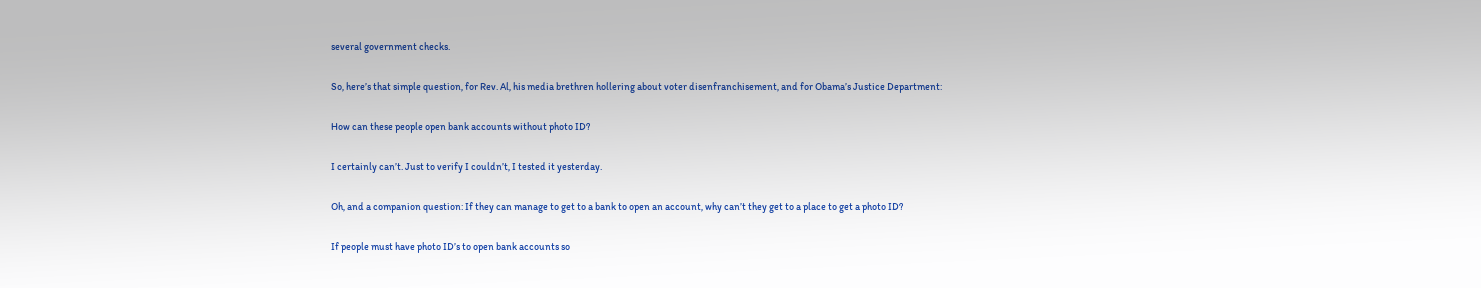several government checks.

So, here’s that simple question, for Rev. Al, his media brethren hollering about voter disenfranchisement, and for Obama’s Justice Department:

How can these people open bank accounts without photo ID?

I certainly can’t. Just to verify I couldn’t, I tested it yesterday.

Oh, and a companion question: If they can manage to get to a bank to open an account, why can’t they get to a place to get a photo ID?

If people must have photo ID’s to open bank accounts so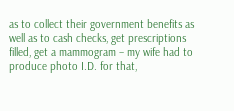as to collect their government benefits as well as to cash checks, get prescriptions filled, get a mammogram – my wife had to produce photo I.D. for that,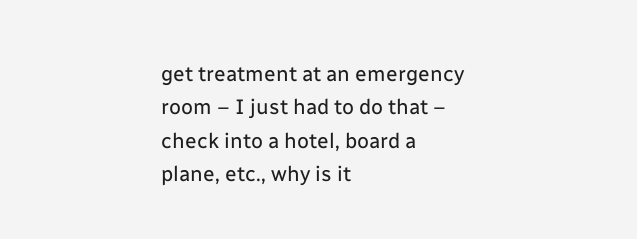get treatment at an emergency room – I just had to do that – check into a hotel, board a plane, etc., why is it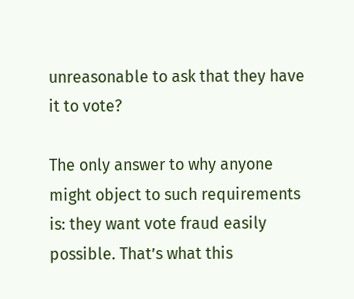unreasonable to ask that they have it to vote?

The only answer to why anyone might object to such requirements is: they want vote fraud easily possible. That’s what this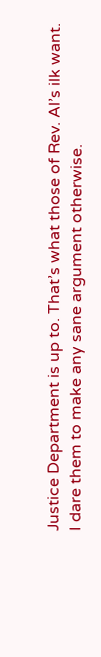Justice Department is up to. That’s what those of Rev. Al’s ilk want. I dare them to make any sane argument otherwise.